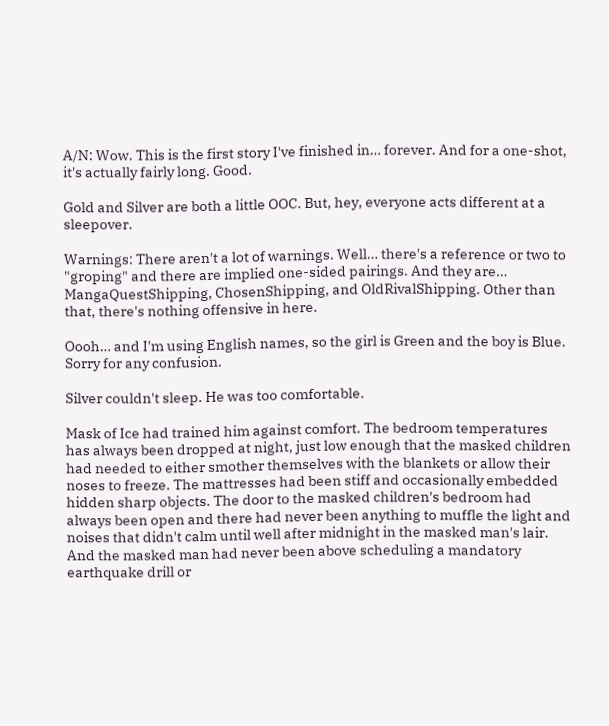A/N: Wow. This is the first story I've finished in… forever. And for a one-shot, it's actually fairly long. Good.

Gold and Silver are both a little OOC. But, hey, everyone acts different at a sleepover.

Warnings: There aren't a lot of warnings. Well… there's a reference or two to "groping" and there are implied one-sided pairings. And they are… MangaQuestShipping, ChosenShipping, and OldRivalShipping. Other than that, there's nothing offensive in here.

Oooh… and I'm using English names, so the girl is Green and the boy is Blue. Sorry for any confusion.

Silver couldn't sleep. He was too comfortable.

Mask of Ice had trained him against comfort. The bedroom temperatures has always been dropped at night, just low enough that the masked children had needed to either smother themselves with the blankets or allow their noses to freeze. The mattresses had been stiff and occasionally embedded hidden sharp objects. The door to the masked children's bedroom had always been open and there had never been anything to muffle the light and noises that didn't calm until well after midnight in the masked man's lair. And the masked man had never been above scheduling a mandatory earthquake drill or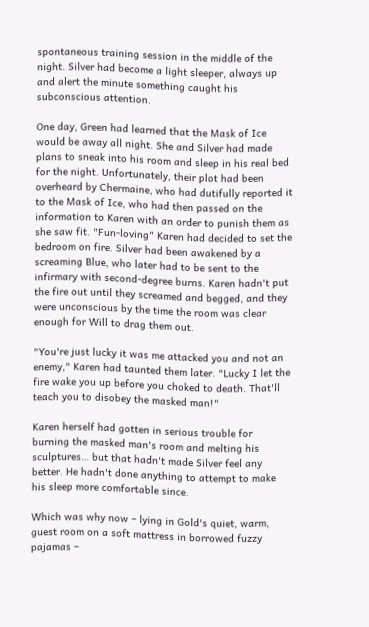spontaneous training session in the middle of the night. Silver had become a light sleeper, always up and alert the minute something caught his subconscious attention.

One day, Green had learned that the Mask of Ice would be away all night. She and Silver had made plans to sneak into his room and sleep in his real bed for the night. Unfortunately, their plot had been overheard by Chermaine, who had dutifully reported it to the Mask of Ice, who had then passed on the information to Karen with an order to punish them as she saw fit. "Fun-loving" Karen had decided to set the bedroom on fire. Silver had been awakened by a screaming Blue, who later had to be sent to the infirmary with second-degree burns. Karen hadn't put the fire out until they screamed and begged, and they were unconscious by the time the room was clear enough for Will to drag them out.

"You're just lucky it was me attacked you and not an enemy," Karen had taunted them later. "Lucky I let the fire wake you up before you choked to death. That'll teach you to disobey the masked man!"

Karen herself had gotten in serious trouble for burning the masked man's room and melting his sculptures… but that hadn't made Silver feel any better. He hadn't done anything to attempt to make his sleep more comfortable since.

Which was why now – lying in Gold's quiet, warm, guest room on a soft mattress in borrowed fuzzy pajamas –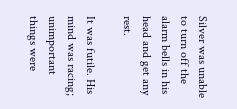Silver was unable to turn off the alarm bells in his head and get any rest.

It was futile. His mind was racing; unimportant things were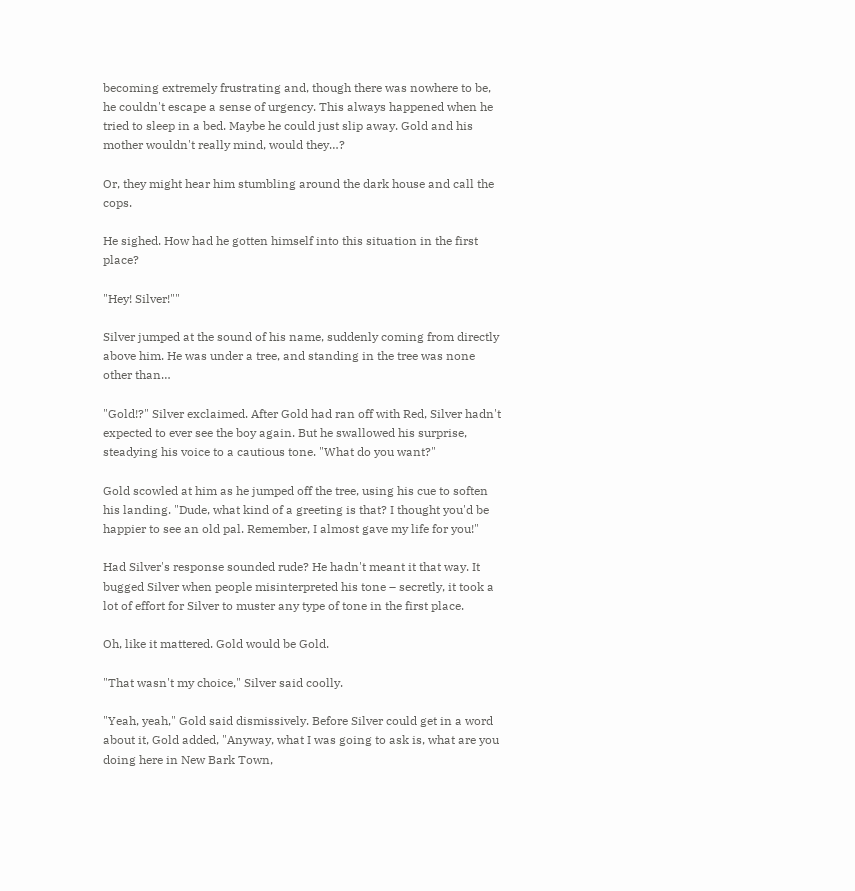becoming extremely frustrating and, though there was nowhere to be, he couldn't escape a sense of urgency. This always happened when he tried to sleep in a bed. Maybe he could just slip away. Gold and his mother wouldn't really mind, would they…?

Or, they might hear him stumbling around the dark house and call the cops.

He sighed. How had he gotten himself into this situation in the first place?

"Hey! Silver!""

Silver jumped at the sound of his name, suddenly coming from directly above him. He was under a tree, and standing in the tree was none other than…

"Gold!?" Silver exclaimed. After Gold had ran off with Red, Silver hadn't expected to ever see the boy again. But he swallowed his surprise, steadying his voice to a cautious tone. "What do you want?"

Gold scowled at him as he jumped off the tree, using his cue to soften his landing. "Dude, what kind of a greeting is that? I thought you'd be happier to see an old pal. Remember, I almost gave my life for you!"

Had Silver's response sounded rude? He hadn't meant it that way. It bugged Silver when people misinterpreted his tone – secretly, it took a lot of effort for Silver to muster any type of tone in the first place.

Oh, like it mattered. Gold would be Gold.

"That wasn't my choice," Silver said coolly.

"Yeah, yeah," Gold said dismissively. Before Silver could get in a word about it, Gold added, "Anyway, what I was going to ask is, what are you doing here in New Bark Town,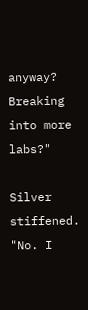anyway? Breaking into more labs?"

Silver stiffened. "No. I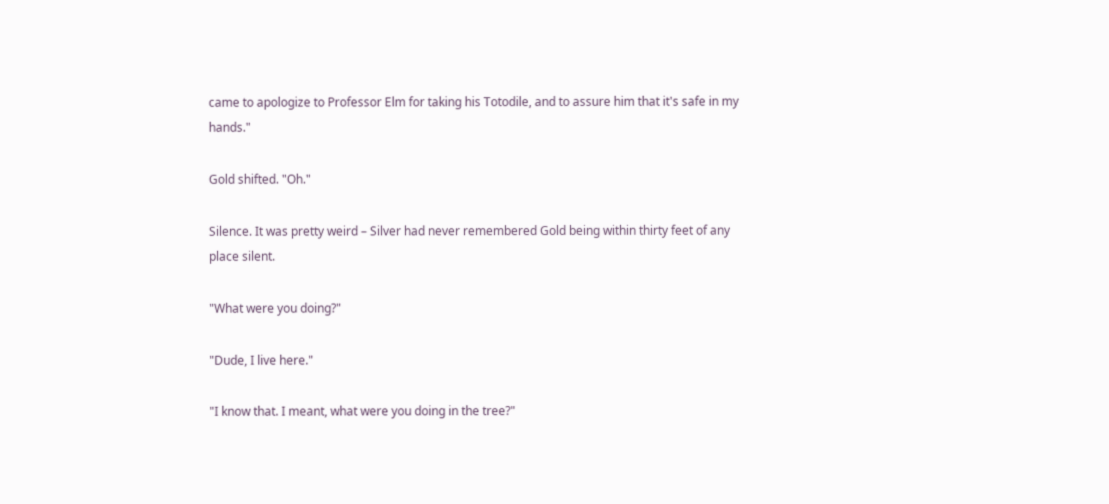came to apologize to Professor Elm for taking his Totodile, and to assure him that it's safe in my hands."

Gold shifted. "Oh."

Silence. It was pretty weird – Silver had never remembered Gold being within thirty feet of any place silent.

"What were you doing?"

"Dude, I live here."

"I know that. I meant, what were you doing in the tree?"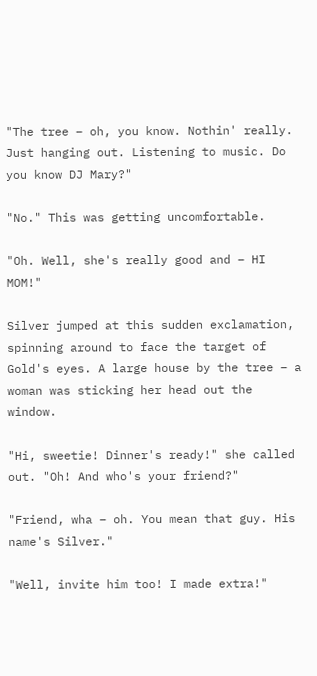"The tree – oh, you know. Nothin' really. Just hanging out. Listening to music. Do you know DJ Mary?"

"No." This was getting uncomfortable.

"Oh. Well, she's really good and – HI MOM!"

Silver jumped at this sudden exclamation, spinning around to face the target of Gold's eyes. A large house by the tree – a woman was sticking her head out the window.

"Hi, sweetie! Dinner's ready!" she called out. "Oh! And who's your friend?"

"Friend, wha – oh. You mean that guy. His name's Silver."

"Well, invite him too! I made extra!"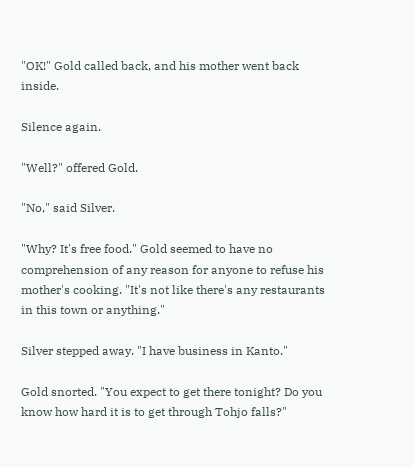"OK!" Gold called back, and his mother went back inside.

Silence again.

"Well?" offered Gold.

"No," said Silver.

"Why? It's free food." Gold seemed to have no comprehension of any reason for anyone to refuse his mother's cooking. "It's not like there's any restaurants in this town or anything."

Silver stepped away. "I have business in Kanto."

Gold snorted. "You expect to get there tonight? Do you know how hard it is to get through Tohjo falls?"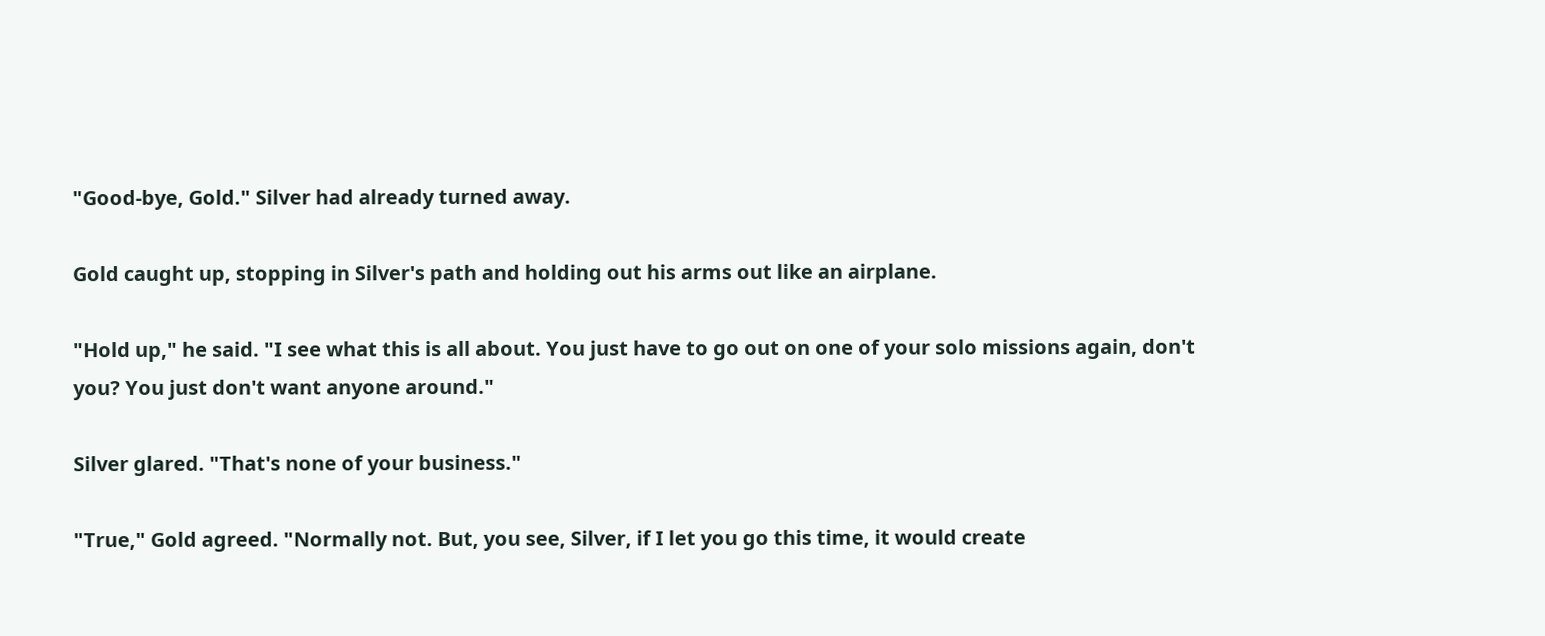"Good-bye, Gold." Silver had already turned away.

Gold caught up, stopping in Silver's path and holding out his arms out like an airplane.

"Hold up," he said. "I see what this is all about. You just have to go out on one of your solo missions again, don't you? You just don't want anyone around."

Silver glared. "That's none of your business."

"True," Gold agreed. "Normally not. But, you see, Silver, if I let you go this time, it would create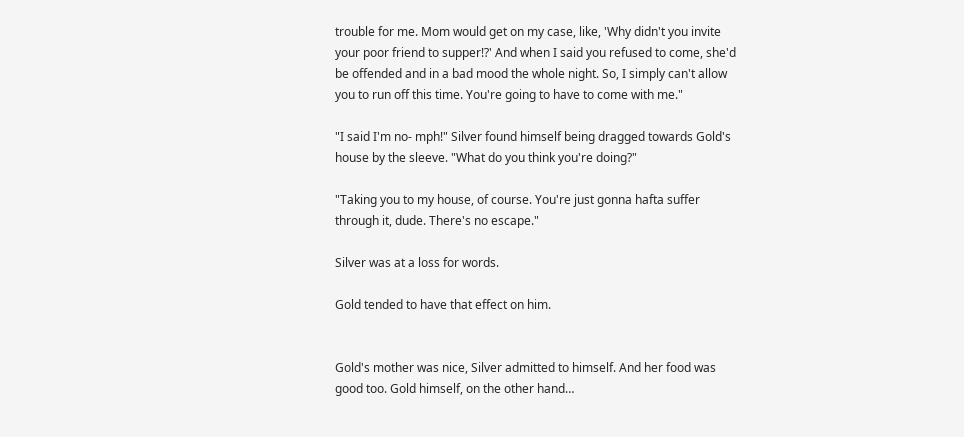trouble for me. Mom would get on my case, like, 'Why didn't you invite your poor friend to supper!?' And when I said you refused to come, she'd be offended and in a bad mood the whole night. So, I simply can't allow you to run off this time. You're going to have to come with me."

"I said I'm no- mph!" Silver found himself being dragged towards Gold's house by the sleeve. "What do you think you're doing?"

"Taking you to my house, of course. You're just gonna hafta suffer through it, dude. There's no escape."

Silver was at a loss for words.

Gold tended to have that effect on him.


Gold's mother was nice, Silver admitted to himself. And her food was good too. Gold himself, on the other hand…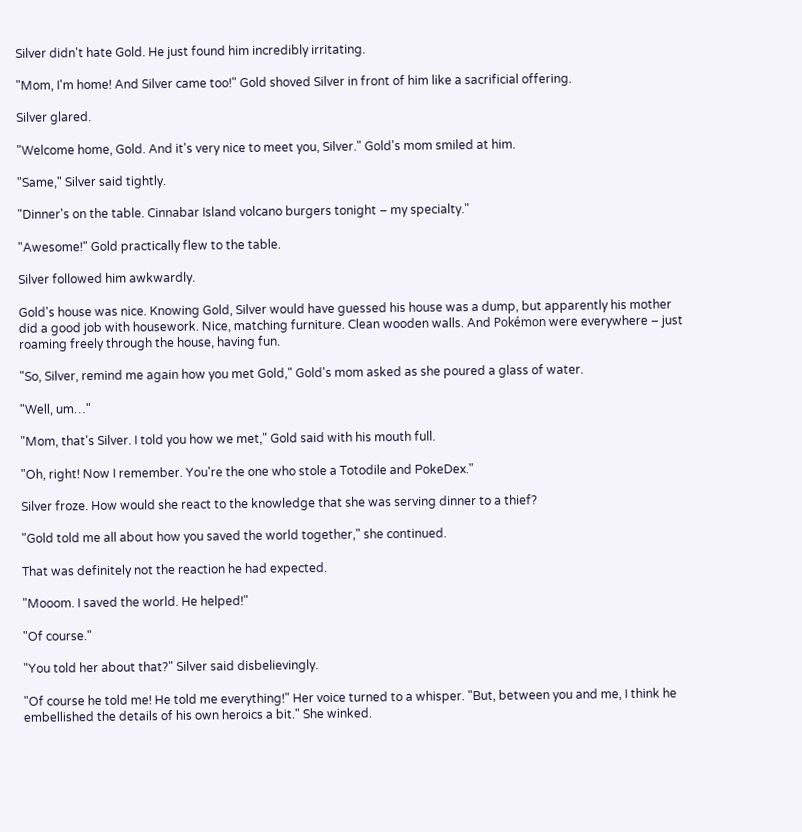Silver didn't hate Gold. He just found him incredibly irritating.

"Mom, I'm home! And Silver came too!" Gold shoved Silver in front of him like a sacrificial offering.

Silver glared.

"Welcome home, Gold. And it's very nice to meet you, Silver." Gold's mom smiled at him.

"Same," Silver said tightly.

"Dinner's on the table. Cinnabar Island volcano burgers tonight – my specialty."

"Awesome!" Gold practically flew to the table.

Silver followed him awkwardly.

Gold's house was nice. Knowing Gold, Silver would have guessed his house was a dump, but apparently his mother did a good job with housework. Nice, matching furniture. Clean wooden walls. And Pokémon were everywhere – just roaming freely through the house, having fun.

"So, Silver, remind me again how you met Gold," Gold's mom asked as she poured a glass of water.

"Well, um…"

"Mom, that's Silver. I told you how we met," Gold said with his mouth full.

"Oh, right! Now I remember. You're the one who stole a Totodile and PokeDex."

Silver froze. How would she react to the knowledge that she was serving dinner to a thief?

"Gold told me all about how you saved the world together," she continued.

That was definitely not the reaction he had expected.

"Mooom. I saved the world. He helped!"

"Of course."

"You told her about that?" Silver said disbelievingly.

"Of course he told me! He told me everything!" Her voice turned to a whisper. "But, between you and me, I think he embellished the details of his own heroics a bit." She winked.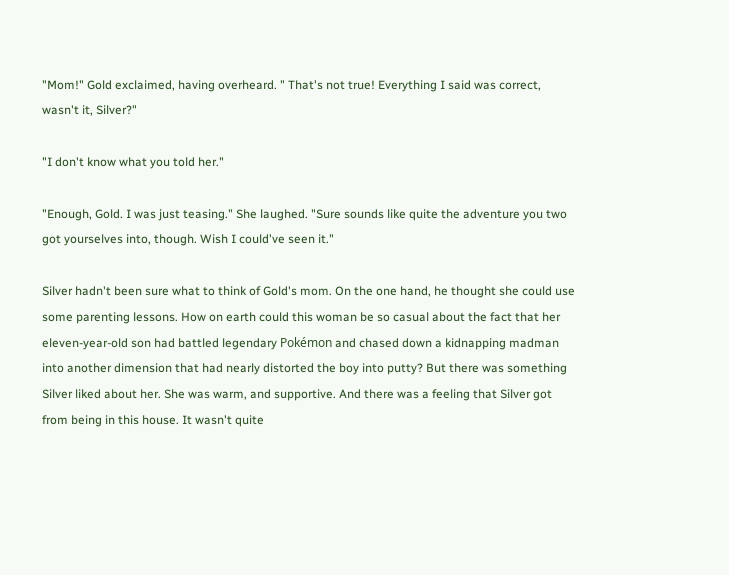"Mom!" Gold exclaimed, having overheard. " That's not true! Everything I said was correct, wasn't it, Silver?"

"I don't know what you told her."

"Enough, Gold. I was just teasing." She laughed. "Sure sounds like quite the adventure you two got yourselves into, though. Wish I could've seen it."

Silver hadn't been sure what to think of Gold's mom. On the one hand, he thought she could use some parenting lessons. How on earth could this woman be so casual about the fact that her eleven-year-old son had battled legendary Pokémon and chased down a kidnapping madman into another dimension that had nearly distorted the boy into putty? But there was something Silver liked about her. She was warm, and supportive. And there was a feeling that Silver got from being in this house. It wasn't quite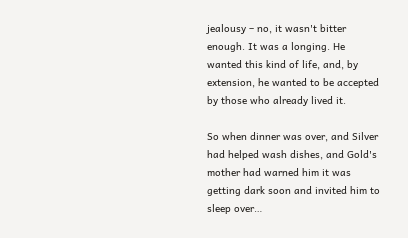jealousy – no, it wasn't bitter enough. It was a longing. He wanted this kind of life, and, by extension, he wanted to be accepted by those who already lived it.

So when dinner was over, and Silver had helped wash dishes, and Gold's mother had warned him it was getting dark soon and invited him to sleep over…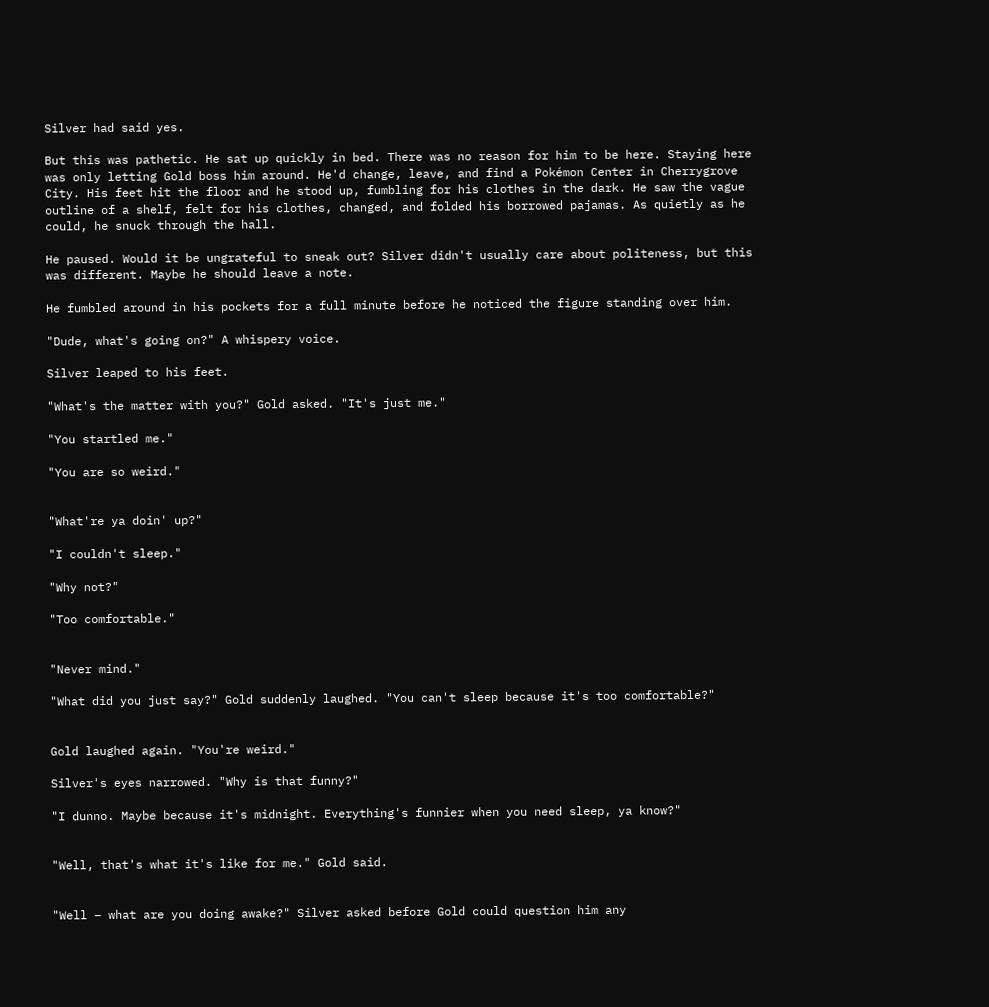Silver had said yes.

But this was pathetic. He sat up quickly in bed. There was no reason for him to be here. Staying here was only letting Gold boss him around. He'd change, leave, and find a Pokémon Center in Cherrygrove City. His feet hit the floor and he stood up, fumbling for his clothes in the dark. He saw the vague outline of a shelf, felt for his clothes, changed, and folded his borrowed pajamas. As quietly as he could, he snuck through the hall.

He paused. Would it be ungrateful to sneak out? Silver didn't usually care about politeness, but this was different. Maybe he should leave a note.

He fumbled around in his pockets for a full minute before he noticed the figure standing over him.

"Dude, what's going on?" A whispery voice.

Silver leaped to his feet.

"What's the matter with you?" Gold asked. "It's just me."

"You startled me."

"You are so weird."


"What're ya doin' up?"

"I couldn't sleep."

"Why not?"

"Too comfortable."


"Never mind."

"What did you just say?" Gold suddenly laughed. "You can't sleep because it's too comfortable?"


Gold laughed again. "You're weird."

Silver's eyes narrowed. "Why is that funny?"

"I dunno. Maybe because it's midnight. Everything's funnier when you need sleep, ya know?"


"Well, that's what it's like for me." Gold said.


"Well – what are you doing awake?" Silver asked before Gold could question him any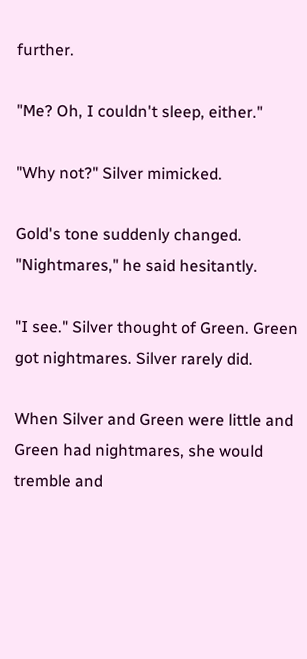further.

"Me? Oh, I couldn't sleep, either."

"Why not?" Silver mimicked.

Gold's tone suddenly changed. "Nightmares," he said hesitantly.

"I see." Silver thought of Green. Green got nightmares. Silver rarely did.

When Silver and Green were little and Green had nightmares, she would tremble and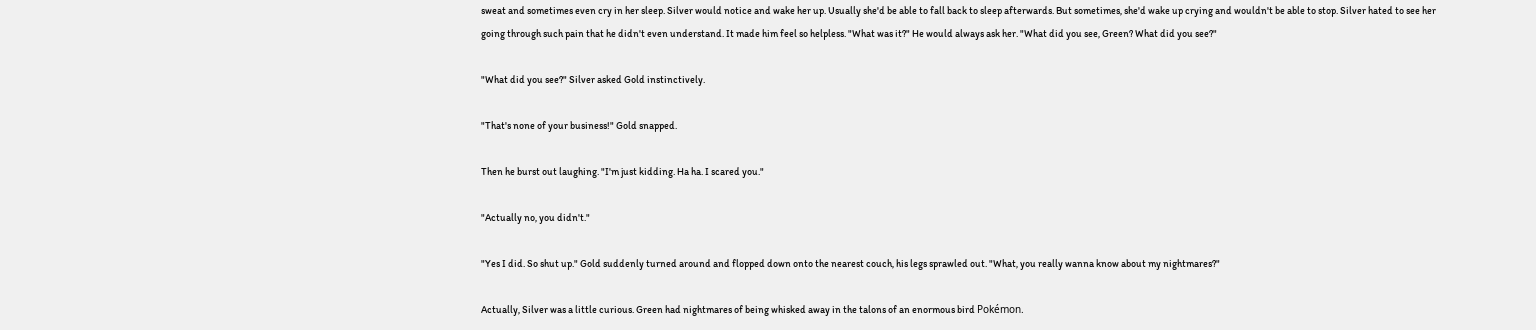sweat and sometimes even cry in her sleep. Silver would notice and wake her up. Usually she'd be able to fall back to sleep afterwards. But sometimes, she'd wake up crying and wouldn't be able to stop. Silver hated to see her going through such pain that he didn't even understand. It made him feel so helpless. "What was it?" He would always ask her. "What did you see, Green? What did you see?"

"What did you see?" Silver asked Gold instinctively.

"That's none of your business!" Gold snapped.

Then he burst out laughing. "I'm just kidding. Ha ha. I scared you."

"Actually no, you didn't."

"Yes I did. So shut up." Gold suddenly turned around and flopped down onto the nearest couch, his legs sprawled out. "What, you really wanna know about my nightmares?"

Actually, Silver was a little curious. Green had nightmares of being whisked away in the talons of an enormous bird Pokémon.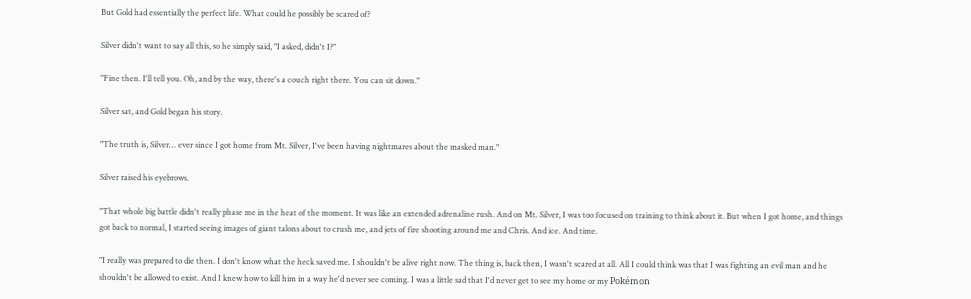But Gold had essentially the perfect life. What could he possibly be scared of?

Silver didn't want to say all this, so he simply said, "I asked, didn't I?"

"Fine then. I'll tell you. Oh, and by the way, there's a couch right there. You can sit down."

Silver sat, and Gold began his story.

"The truth is, Silver… ever since I got home from Mt. Silver, I've been having nightmares about the masked man."

Silver raised his eyebrows.

"That whole big battle didn't really phase me in the heat of the moment. It was like an extended adrenaline rush. And on Mt. Silver, I was too focused on training to think about it. But when I got home, and things got back to normal, I started seeing images of giant talons about to crush me, and jets of fire shooting around me and Chris. And ice. And time.

"I really was prepared to die then. I don't know what the heck saved me. I shouldn't be alive right now. The thing is, back then, I wasn't scared at all. All I could think was that I was fighting an evil man and he shouldn't be allowed to exist. And I knew how to kill him in a way he'd never see coming. I was a little sad that I'd never get to see my home or my Pokémon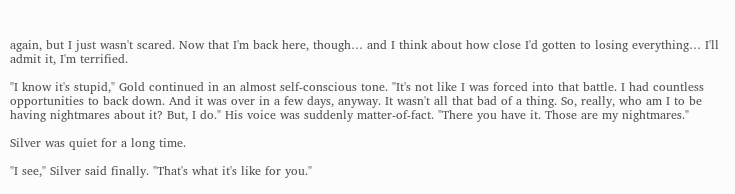again, but I just wasn't scared. Now that I'm back here, though… and I think about how close I'd gotten to losing everything… I'll admit it, I'm terrified.

"I know it's stupid," Gold continued in an almost self-conscious tone. "It's not like I was forced into that battle. I had countless opportunities to back down. And it was over in a few days, anyway. It wasn't all that bad of a thing. So, really, who am I to be having nightmares about it? But, I do." His voice was suddenly matter-of-fact. "There you have it. Those are my nightmares."

Silver was quiet for a long time.

"I see," Silver said finally. "That's what it's like for you."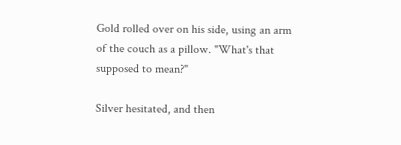Gold rolled over on his side, using an arm of the couch as a pillow. "What's that supposed to mean?"

Silver hesitated, and then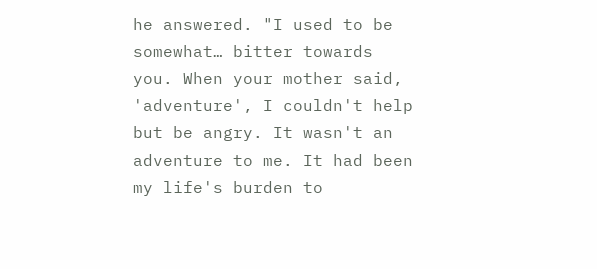he answered. "I used to be somewhat… bitter towards you. When your mother said, 'adventure', I couldn't help but be angry. It wasn't an adventure to me. It had been my life's burden to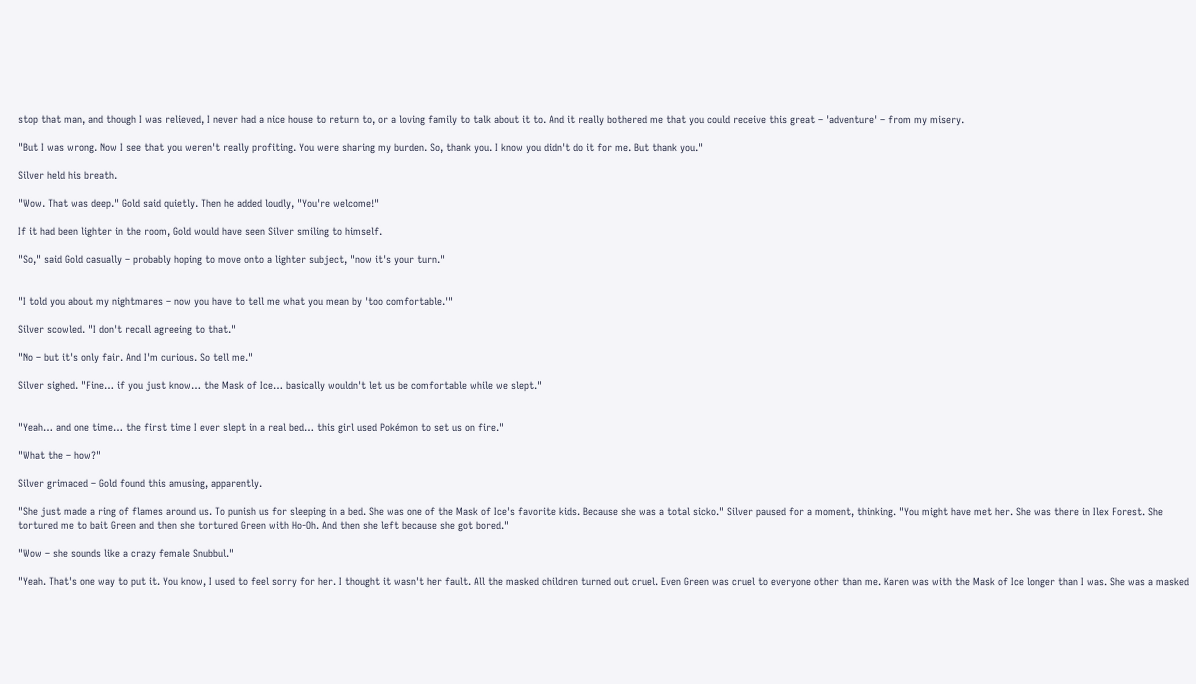stop that man, and though I was relieved, I never had a nice house to return to, or a loving family to talk about it to. And it really bothered me that you could receive this great – 'adventure' – from my misery.

"But I was wrong. Now I see that you weren't really profiting. You were sharing my burden. So, thank you. I know you didn't do it for me. But thank you."

Silver held his breath.

"Wow. That was deep." Gold said quietly. Then he added loudly, "You're welcome!"

If it had been lighter in the room, Gold would have seen Silver smiling to himself.

"So," said Gold casually – probably hoping to move onto a lighter subject, "now it's your turn."


"I told you about my nightmares – now you have to tell me what you mean by 'too comfortable.'"

Silver scowled. "I don't recall agreeing to that."

"No – but it's only fair. And I'm curious. So tell me."

Silver sighed. "Fine… if you just know… the Mask of Ice… basically wouldn't let us be comfortable while we slept."


"Yeah… and one time… the first time I ever slept in a real bed… this girl used Pokémon to set us on fire."

"What the – how?"

Silver grimaced – Gold found this amusing, apparently.

"She just made a ring of flames around us. To punish us for sleeping in a bed. She was one of the Mask of Ice's favorite kids. Because she was a total sicko." Silver paused for a moment, thinking. "You might have met her. She was there in Ilex Forest. She tortured me to bait Green and then she tortured Green with Ho-Oh. And then she left because she got bored."

"Wow – she sounds like a crazy female Snubbul."

"Yeah. That's one way to put it. You know, I used to feel sorry for her. I thought it wasn't her fault. All the masked children turned out cruel. Even Green was cruel to everyone other than me. Karen was with the Mask of Ice longer than I was. She was a masked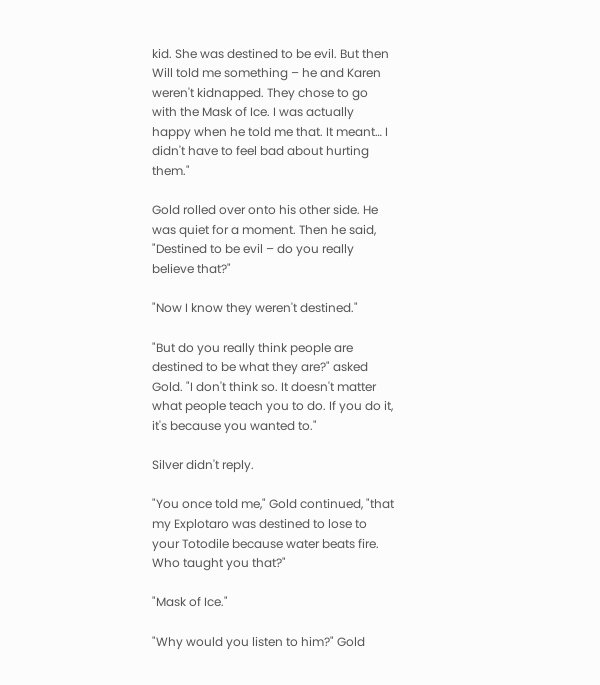kid. She was destined to be evil. But then Will told me something – he and Karen weren't kidnapped. They chose to go with the Mask of Ice. I was actually happy when he told me that. It meant… I didn't have to feel bad about hurting them."

Gold rolled over onto his other side. He was quiet for a moment. Then he said, "Destined to be evil – do you really believe that?"

"Now I know they weren't destined."

"But do you really think people are destined to be what they are?" asked Gold. "I don't think so. It doesn't matter what people teach you to do. If you do it, it's because you wanted to."

Silver didn't reply.

"You once told me," Gold continued, "that my Explotaro was destined to lose to your Totodile because water beats fire. Who taught you that?"

"Mask of Ice."

"Why would you listen to him?" Gold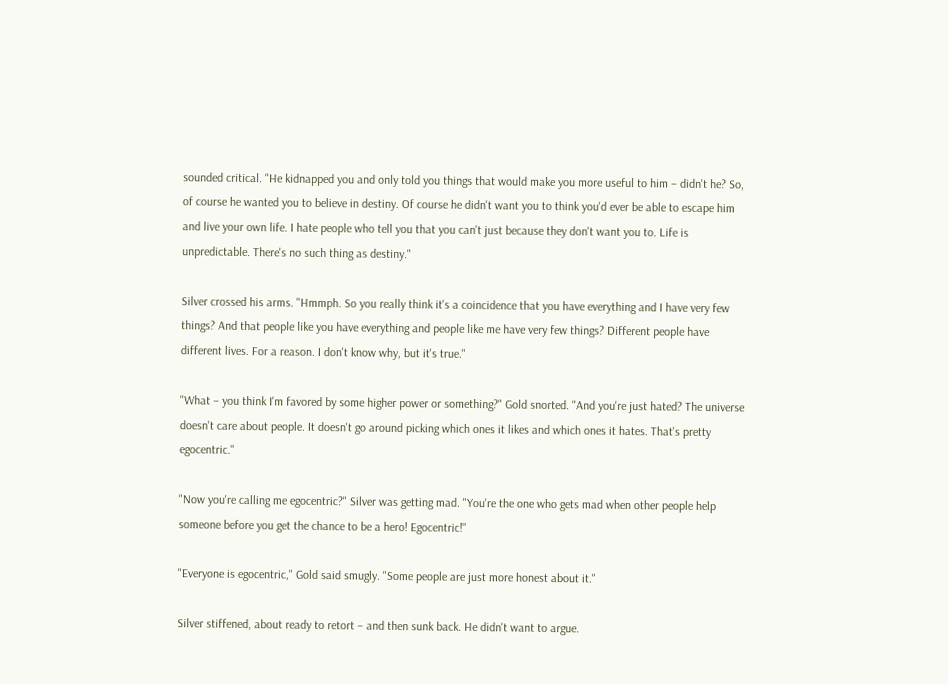sounded critical. "He kidnapped you and only told you things that would make you more useful to him – didn't he? So, of course he wanted you to believe in destiny. Of course he didn't want you to think you'd ever be able to escape him and live your own life. I hate people who tell you that you can't just because they don't want you to. Life is unpredictable. There's no such thing as destiny."

Silver crossed his arms. "Hmmph. So you really think it's a coincidence that you have everything and I have very few things? And that people like you have everything and people like me have very few things? Different people have different lives. For a reason. I don't know why, but it's true."

"What – you think I'm favored by some higher power or something?" Gold snorted. "And you're just hated? The universe doesn't care about people. It doesn't go around picking which ones it likes and which ones it hates. That's pretty egocentric."

"Now you're calling me egocentric?" Silver was getting mad. "You're the one who gets mad when other people help someone before you get the chance to be a hero! Egocentric!"

"Everyone is egocentric," Gold said smugly. "Some people are just more honest about it."

Silver stiffened, about ready to retort – and then sunk back. He didn't want to argue.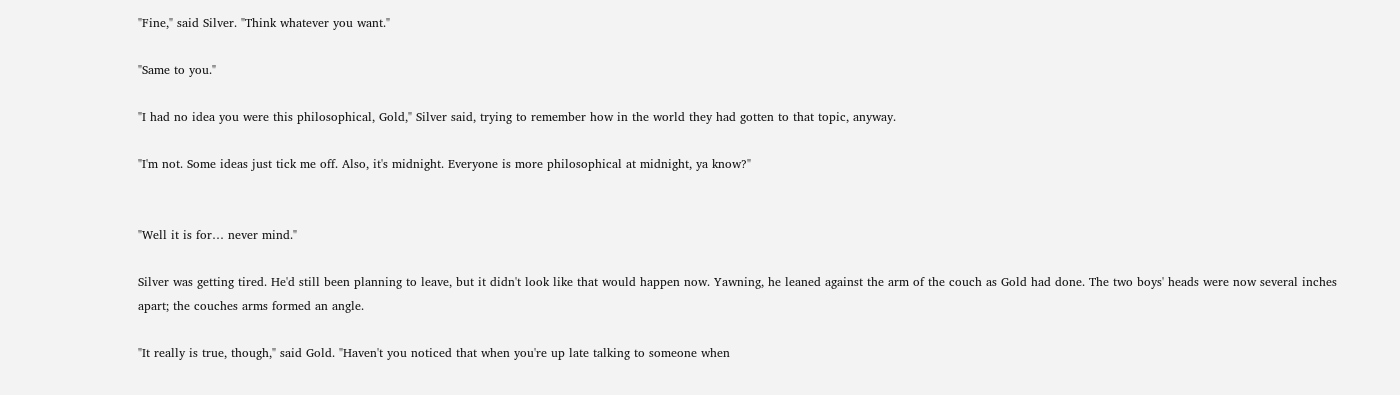"Fine," said Silver. "Think whatever you want."

"Same to you."

"I had no idea you were this philosophical, Gold," Silver said, trying to remember how in the world they had gotten to that topic, anyway.

"I'm not. Some ideas just tick me off. Also, it's midnight. Everyone is more philosophical at midnight, ya know?"


"Well it is for… never mind."

Silver was getting tired. He'd still been planning to leave, but it didn't look like that would happen now. Yawning, he leaned against the arm of the couch as Gold had done. The two boys' heads were now several inches apart; the couches arms formed an angle.

"It really is true, though," said Gold. "Haven't you noticed that when you're up late talking to someone when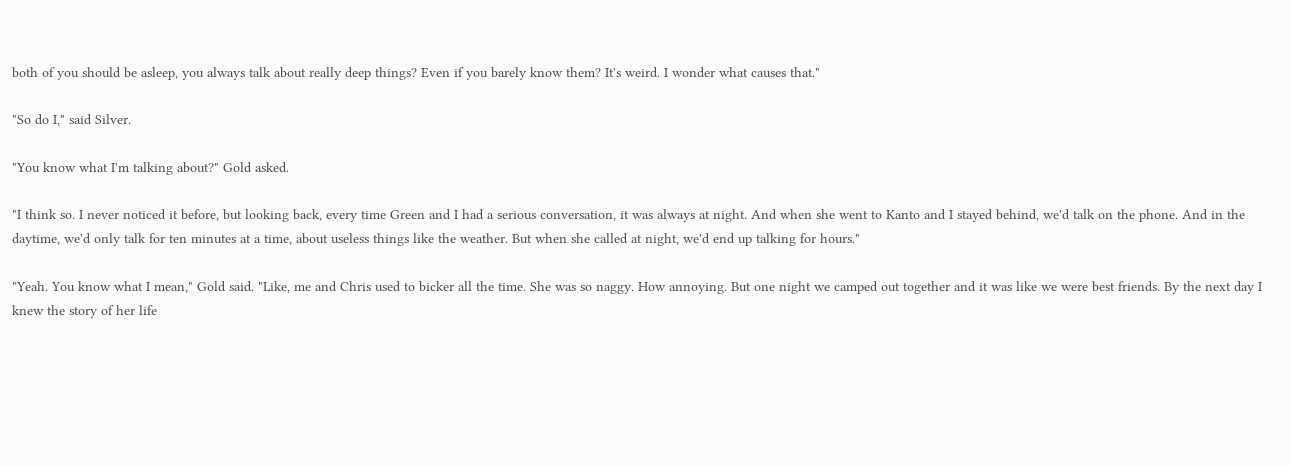both of you should be asleep, you always talk about really deep things? Even if you barely know them? It's weird. I wonder what causes that."

"So do I," said Silver.

"You know what I'm talking about?" Gold asked.

"I think so. I never noticed it before, but looking back, every time Green and I had a serious conversation, it was always at night. And when she went to Kanto and I stayed behind, we'd talk on the phone. And in the daytime, we'd only talk for ten minutes at a time, about useless things like the weather. But when she called at night, we'd end up talking for hours."

"Yeah. You know what I mean," Gold said. "Like, me and Chris used to bicker all the time. She was so naggy. How annoying. But one night we camped out together and it was like we were best friends. By the next day I knew the story of her life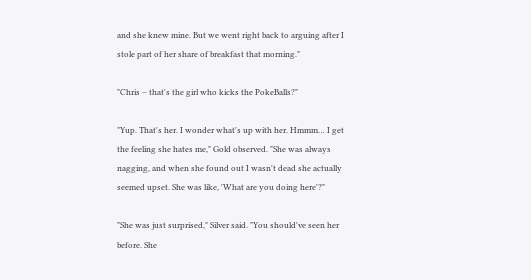and she knew mine. But we went right back to arguing after I stole part of her share of breakfast that morning."

"Chris – that's the girl who kicks the PokeBalls?"

"Yup. That's her. I wonder what's up with her. Hmmm… I get the feeling she hates me," Gold observed. "She was always nagging, and when she found out I wasn't dead she actually seemed upset. She was like, 'What are you doing here'?"

"She was just surprised," Silver said. "You should've seen her before. She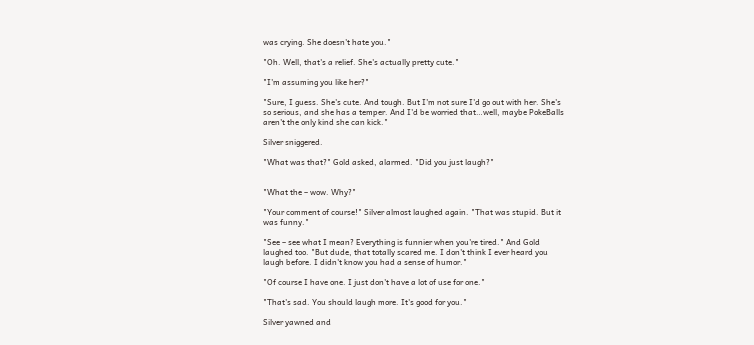was crying. She doesn't hate you."

"Oh. Well, that's a relief. She's actually pretty cute."

"I'm assuming you like her?"

"Sure, I guess. She's cute. And tough. But I'm not sure I'd go out with her. She's so serious, and she has a temper. And I'd be worried that…well, maybe PokeBalls aren't the only kind she can kick."

Silver sniggered.

"What was that?" Gold asked, alarmed. "Did you just laugh?"


"What the – wow. Why?"

"Your comment of course!" Silver almost laughed again. "That was stupid. But it was funny."

"See – see what I mean? Everything is funnier when you're tired." And Gold laughed too. "But dude, that totally scared me. I don't think I ever heard you laugh before. I didn't know you had a sense of humor."

"Of course I have one. I just don't have a lot of use for one."

"That's sad. You should laugh more. It's good for you."

Silver yawned and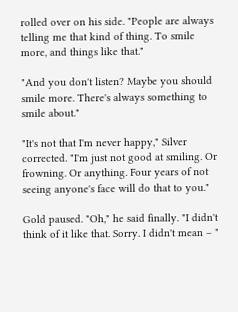rolled over on his side. "People are always telling me that kind of thing. To smile more, and things like that."

"And you don't listen? Maybe you should smile more. There's always something to smile about."

"It's not that I'm never happy," Silver corrected. "I'm just not good at smiling. Or frowning. Or anything. Four years of not seeing anyone's face will do that to you."

Gold paused. "Oh," he said finally. "I didn't think of it like that. Sorry. I didn't mean – "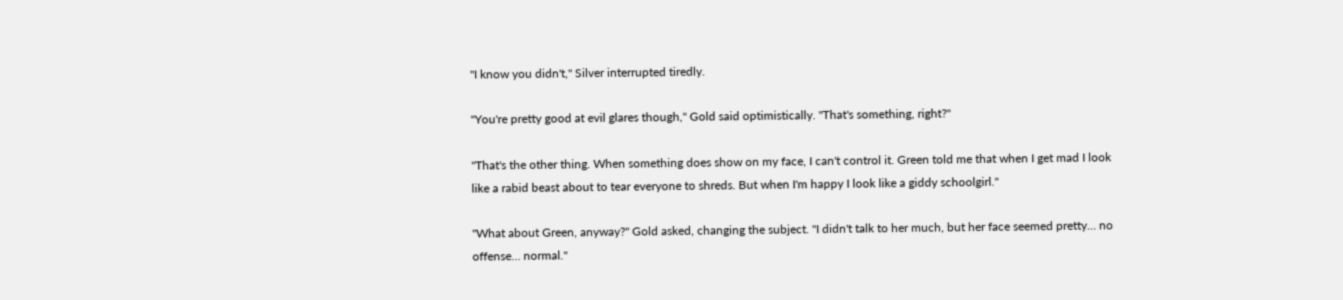"I know you didn't," Silver interrupted tiredly.

"You're pretty good at evil glares though," Gold said optimistically. "That's something, right?"

"That's the other thing. When something does show on my face, I can't control it. Green told me that when I get mad I look like a rabid beast about to tear everyone to shreds. But when I'm happy I look like a giddy schoolgirl."

"What about Green, anyway?" Gold asked, changing the subject. "I didn't talk to her much, but her face seemed pretty… no offense… normal."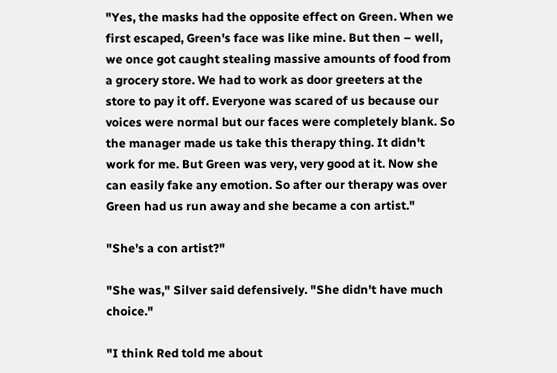"Yes, the masks had the opposite effect on Green. When we first escaped, Green's face was like mine. But then – well, we once got caught stealing massive amounts of food from a grocery store. We had to work as door greeters at the store to pay it off. Everyone was scared of us because our voices were normal but our faces were completely blank. So the manager made us take this therapy thing. It didn't work for me. But Green was very, very good at it. Now she can easily fake any emotion. So after our therapy was over Green had us run away and she became a con artist."

"She's a con artist?"

"She was," Silver said defensively. "She didn't have much choice."

"I think Red told me about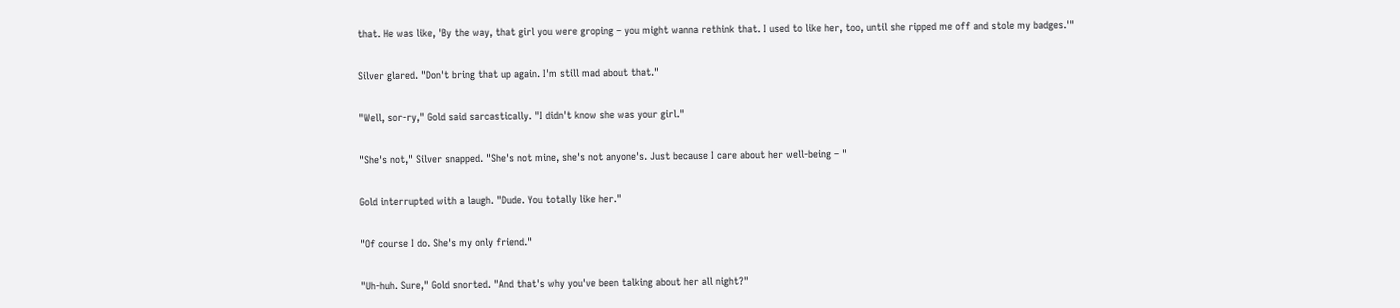that. He was like, 'By the way, that girl you were groping – you might wanna rethink that. I used to like her, too, until she ripped me off and stole my badges.'"

Silver glared. "Don't bring that up again. I'm still mad about that."

"Well, sor-ry," Gold said sarcastically. "I didn't know she was your girl."

"She's not," Silver snapped. "She's not mine, she's not anyone's. Just because I care about her well-being – "

Gold interrupted with a laugh. "Dude. You totally like her."

"Of course I do. She's my only friend."

"Uh-huh. Sure," Gold snorted. "And that's why you've been talking about her all night?"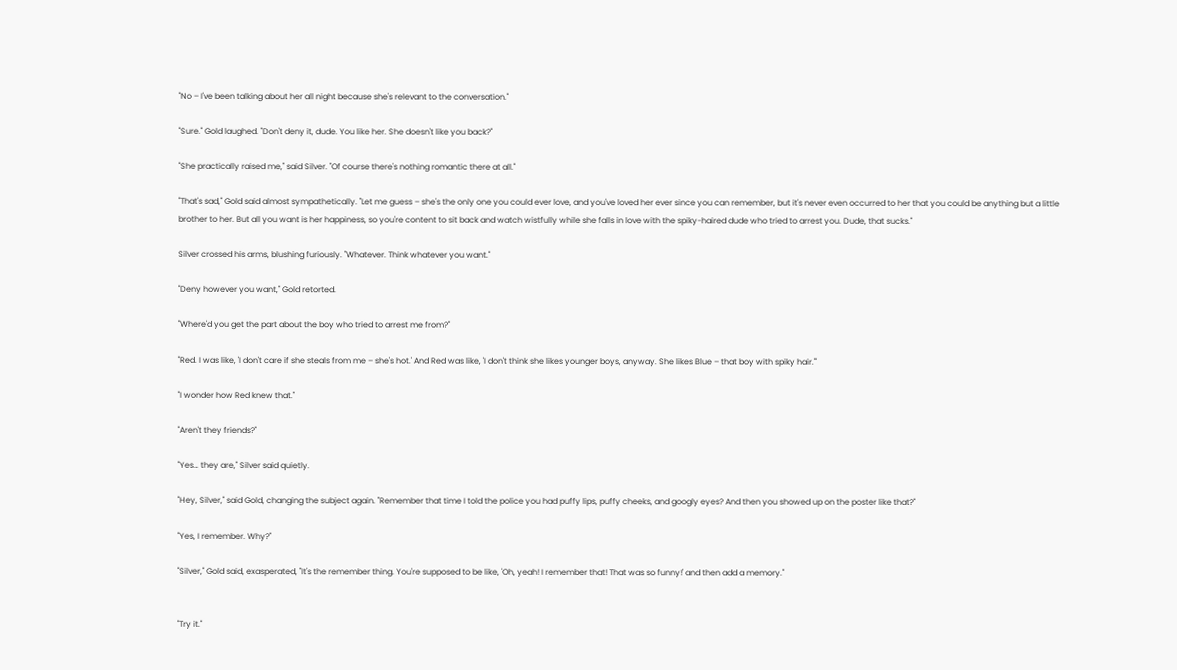"No – I've been talking about her all night because she's relevant to the conversation."

"Sure." Gold laughed. "Don't deny it, dude. You like her. She doesn't like you back?"

"She practically raised me," said Silver. "Of course there's nothing romantic there at all."

"That's sad," Gold said almost sympathetically. "Let me guess – she's the only one you could ever love, and you've loved her ever since you can remember, but it's never even occurred to her that you could be anything but a little brother to her. But all you want is her happiness, so you're content to sit back and watch wistfully while she falls in love with the spiky-haired dude who tried to arrest you. Dude, that sucks."

Silver crossed his arms, blushing furiously. "Whatever. Think whatever you want."

"Deny however you want," Gold retorted.

"Where'd you get the part about the boy who tried to arrest me from?"

"Red. I was like, 'I don't care if she steals from me – she's hot.' And Red was like, 'I don't think she likes younger boys, anyway. She likes Blue – that boy with spiky hair.'"

"I wonder how Red knew that."

"Aren't they friends?"

"Yes… they are," Silver said quietly.

"Hey, Silver," said Gold, changing the subject again. "Remember that time I told the police you had puffy lips, puffy cheeks, and googly eyes? And then you showed up on the poster like that?"

"Yes, I remember. Why?"

"Silver," Gold said, exasperated, "It's the remember thing. You're supposed to be like, 'Oh, yeah! I remember that! That was so funny!' and then add a memory."


"Try it."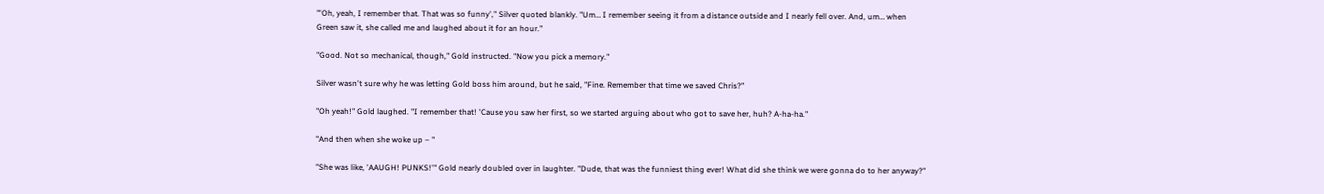"'Oh, yeah, I remember that. That was so funny'," Silver quoted blankly. "Um… I remember seeing it from a distance outside and I nearly fell over. And, um… when Green saw it, she called me and laughed about it for an hour."

"Good. Not so mechanical, though," Gold instructed. "Now you pick a memory."

Silver wasn't sure why he was letting Gold boss him around, but he said, "Fine. Remember that time we saved Chris?"

"Oh yeah!" Gold laughed. "I remember that! 'Cause you saw her first, so we started arguing about who got to save her, huh? A-ha-ha."

"And then when she woke up – "

"She was like, 'AAUGH! PUNKS!'" Gold nearly doubled over in laughter. "Dude, that was the funniest thing ever! What did she think we were gonna do to her anyway?"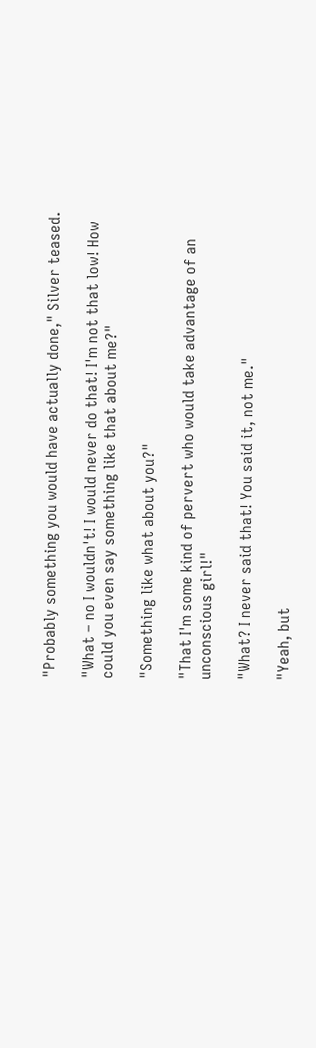"Probably something you would have actually done," Silver teased.

"What – no I wouldn't! I would never do that! I'm not that low! How could you even say something like that about me?"

"Something like what about you?"

"That I'm some kind of pervert who would take advantage of an unconscious girl!"

"What? I never said that! You said it, not me."

"Yeah, but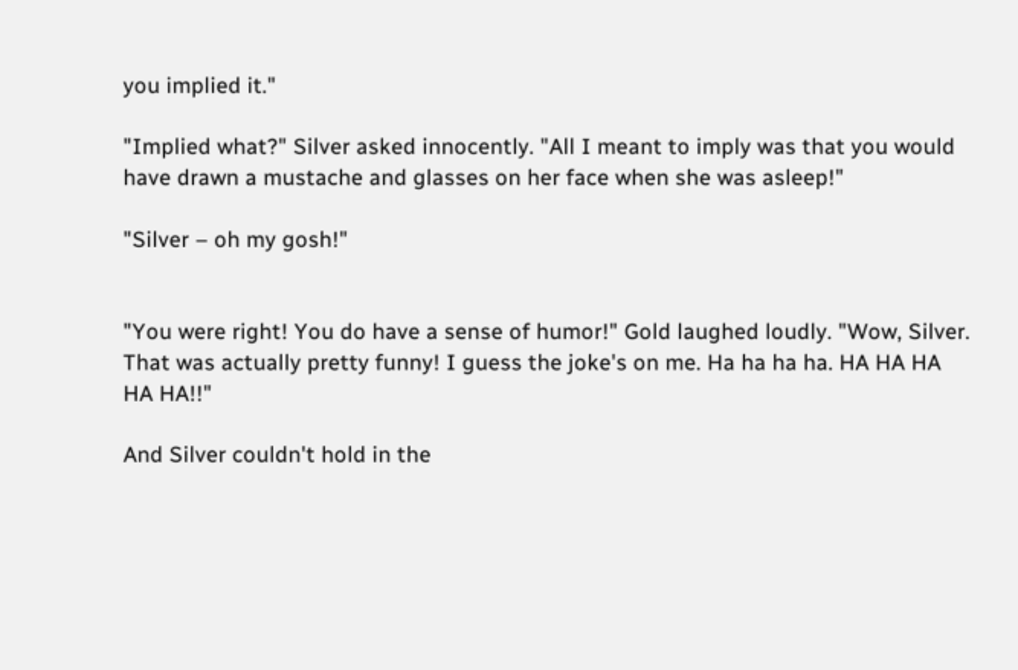you implied it."

"Implied what?" Silver asked innocently. "All I meant to imply was that you would have drawn a mustache and glasses on her face when she was asleep!"

"Silver – oh my gosh!"


"You were right! You do have a sense of humor!" Gold laughed loudly. "Wow, Silver. That was actually pretty funny! I guess the joke's on me. Ha ha ha ha. HA HA HA HA HA!!"

And Silver couldn't hold in the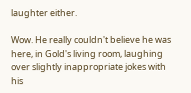laughter either.

Wow. He really couldn't believe he was here, in Gold's living room, laughing over slightly inappropriate jokes with his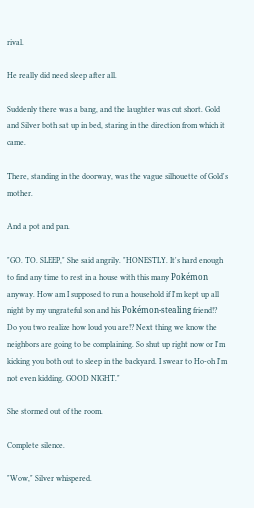rival.

He really did need sleep after all.

Suddenly there was a bang, and the laughter was cut short. Gold and Silver both sat up in bed, staring in the direction from which it came.

There, standing in the doorway, was the vague silhouette of Gold's mother.

And a pot and pan.

"GO. TO. SLEEP," She said angrily. "HONESTLY. It's hard enough to find any time to rest in a house with this many Pokémon anyway. How am I supposed to run a household if I'm kept up all night by my ungrateful son and his Pokémon-stealing friend!? Do you two realize how loud you are!? Next thing we know the neighbors are going to be complaining. So shut up right now or I'm kicking you both out to sleep in the backyard. I swear to Ho-oh I'm not even kidding. GOOD NIGHT."

She stormed out of the room.

Complete silence.

"Wow," Silver whispered.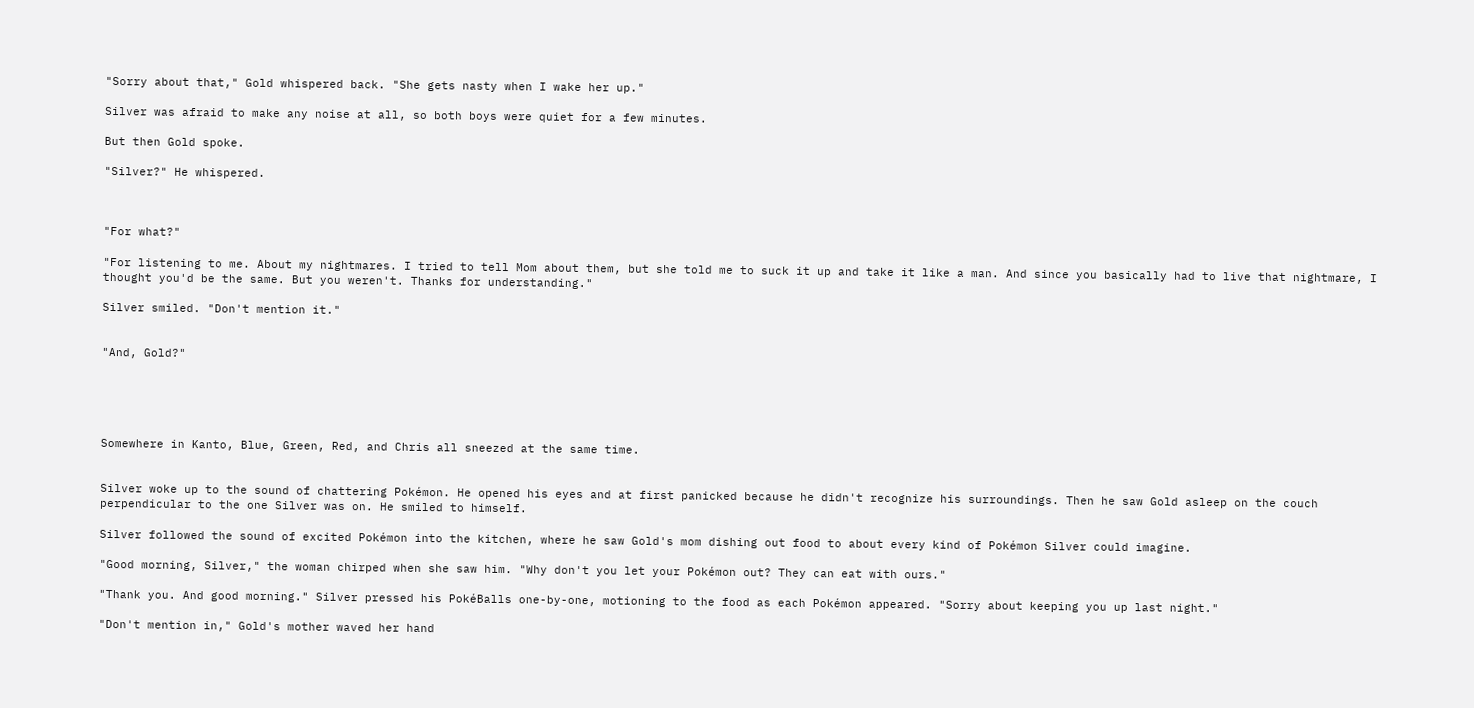"Sorry about that," Gold whispered back. "She gets nasty when I wake her up."

Silver was afraid to make any noise at all, so both boys were quiet for a few minutes.

But then Gold spoke.

"Silver?" He whispered.



"For what?"

"For listening to me. About my nightmares. I tried to tell Mom about them, but she told me to suck it up and take it like a man. And since you basically had to live that nightmare, I thought you'd be the same. But you weren't. Thanks for understanding."

Silver smiled. "Don't mention it."


"And, Gold?"





Somewhere in Kanto, Blue, Green, Red, and Chris all sneezed at the same time.


Silver woke up to the sound of chattering Pokémon. He opened his eyes and at first panicked because he didn't recognize his surroundings. Then he saw Gold asleep on the couch perpendicular to the one Silver was on. He smiled to himself.

Silver followed the sound of excited Pokémon into the kitchen, where he saw Gold's mom dishing out food to about every kind of Pokémon Silver could imagine.

"Good morning, Silver," the woman chirped when she saw him. "Why don't you let your Pokémon out? They can eat with ours."

"Thank you. And good morning." Silver pressed his PokéBalls one-by-one, motioning to the food as each Pokémon appeared. "Sorry about keeping you up last night."

"Don't mention in," Gold's mother waved her hand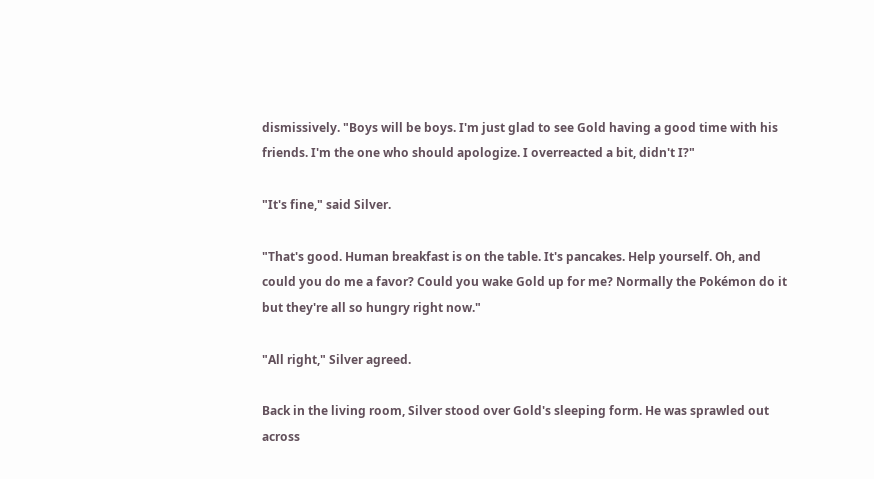dismissively. "Boys will be boys. I'm just glad to see Gold having a good time with his friends. I'm the one who should apologize. I overreacted a bit, didn't I?"

"It's fine," said Silver.

"That's good. Human breakfast is on the table. It's pancakes. Help yourself. Oh, and could you do me a favor? Could you wake Gold up for me? Normally the Pokémon do it but they're all so hungry right now."

"All right," Silver agreed.

Back in the living room, Silver stood over Gold's sleeping form. He was sprawled out across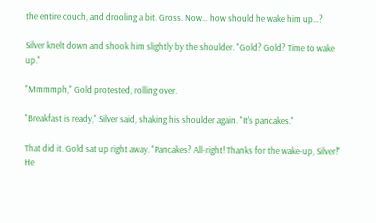the entire couch, and drooling a bit. Gross. Now… how should he wake him up…?

Silver knelt down and shook him slightly by the shoulder. "Gold? Gold? Time to wake up."

"Mmmmph," Gold protested, rolling over.

"Breakfast is ready," Silver said, shaking his shoulder again. "It's pancakes."

That did it. Gold sat up right away. "Pancakes? All-right! Thanks for the wake-up, Silver!" He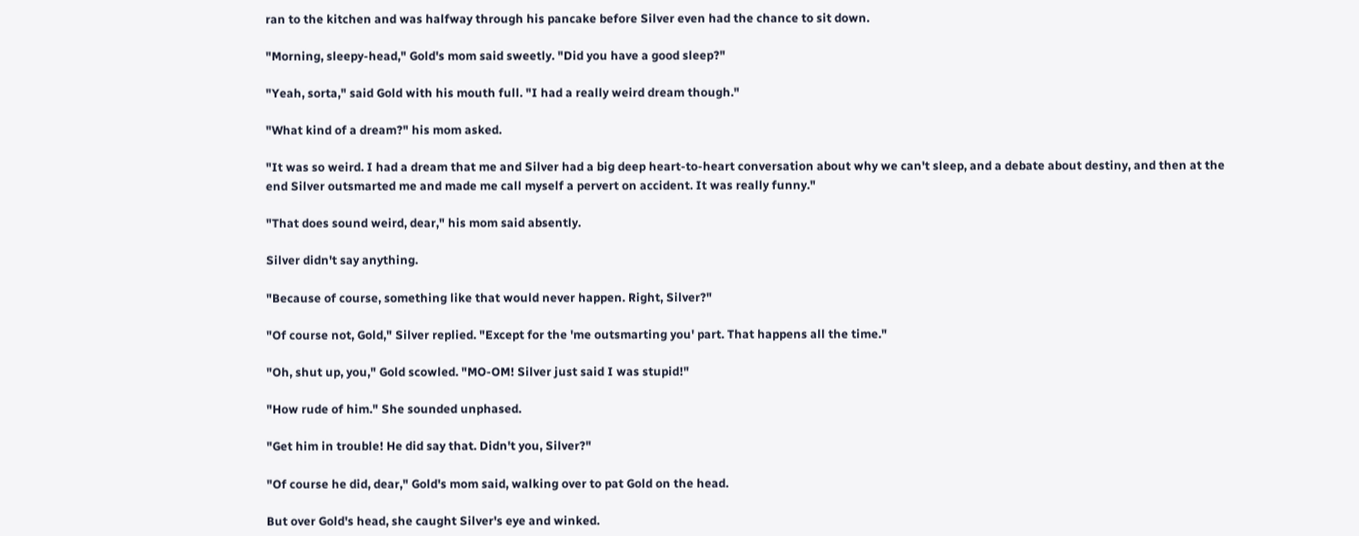ran to the kitchen and was halfway through his pancake before Silver even had the chance to sit down.

"Morning, sleepy-head," Gold's mom said sweetly. "Did you have a good sleep?"

"Yeah, sorta," said Gold with his mouth full. "I had a really weird dream though."

"What kind of a dream?" his mom asked.

"It was so weird. I had a dream that me and Silver had a big deep heart-to-heart conversation about why we can't sleep, and a debate about destiny, and then at the end Silver outsmarted me and made me call myself a pervert on accident. It was really funny."

"That does sound weird, dear," his mom said absently.

Silver didn't say anything.

"Because of course, something like that would never happen. Right, Silver?"

"Of course not, Gold," Silver replied. "Except for the 'me outsmarting you' part. That happens all the time."

"Oh, shut up, you," Gold scowled. "MO-OM! Silver just said I was stupid!"

"How rude of him." She sounded unphased.

"Get him in trouble! He did say that. Didn't you, Silver?"

"Of course he did, dear," Gold's mom said, walking over to pat Gold on the head.

But over Gold's head, she caught Silver's eye and winked.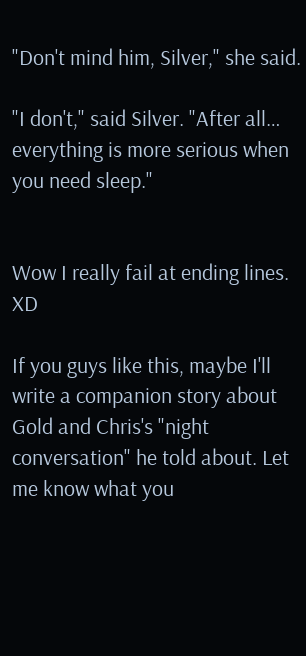"Don't mind him, Silver," she said.

"I don't," said Silver. "After all… everything is more serious when you need sleep."


Wow I really fail at ending lines. XD

If you guys like this, maybe I'll write a companion story about Gold and Chris's "night conversation" he told about. Let me know what you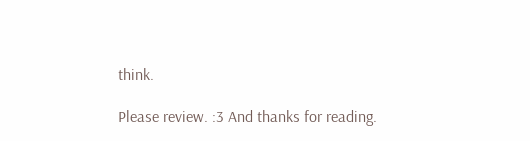think.

Please review. :3 And thanks for reading.